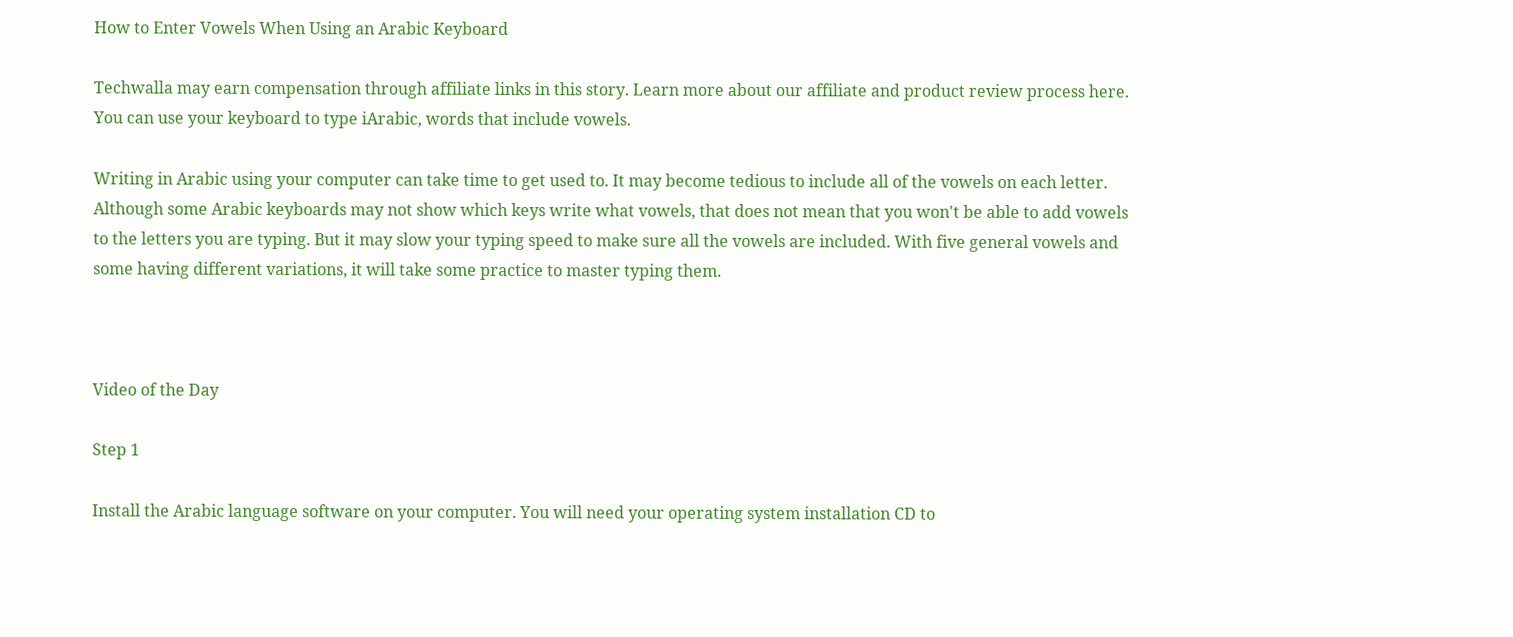How to Enter Vowels When Using an Arabic Keyboard

Techwalla may earn compensation through affiliate links in this story. Learn more about our affiliate and product review process here.
You can use your keyboard to type iArabic, words that include vowels.

Writing in Arabic using your computer can take time to get used to. It may become tedious to include all of the vowels on each letter. Although some Arabic keyboards may not show which keys write what vowels, that does not mean that you won't be able to add vowels to the letters you are typing. But it may slow your typing speed to make sure all the vowels are included. With five general vowels and some having different variations, it will take some practice to master typing them.



Video of the Day

Step 1

Install the Arabic language software on your computer. You will need your operating system installation CD to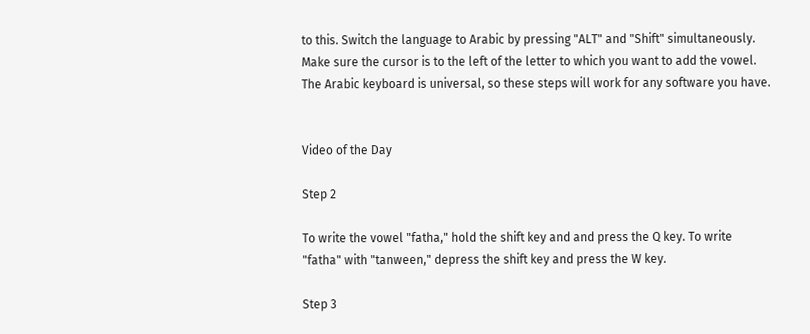to this. Switch the language to Arabic by pressing "ALT" and "Shift" simultaneously. Make sure the cursor is to the left of the letter to which you want to add the vowel. The Arabic keyboard is universal, so these steps will work for any software you have.


Video of the Day

Step 2

To write the vowel "fatha," hold the shift key and and press the Q key. To write "fatha" with "tanween," depress the shift key and press the W key.

Step 3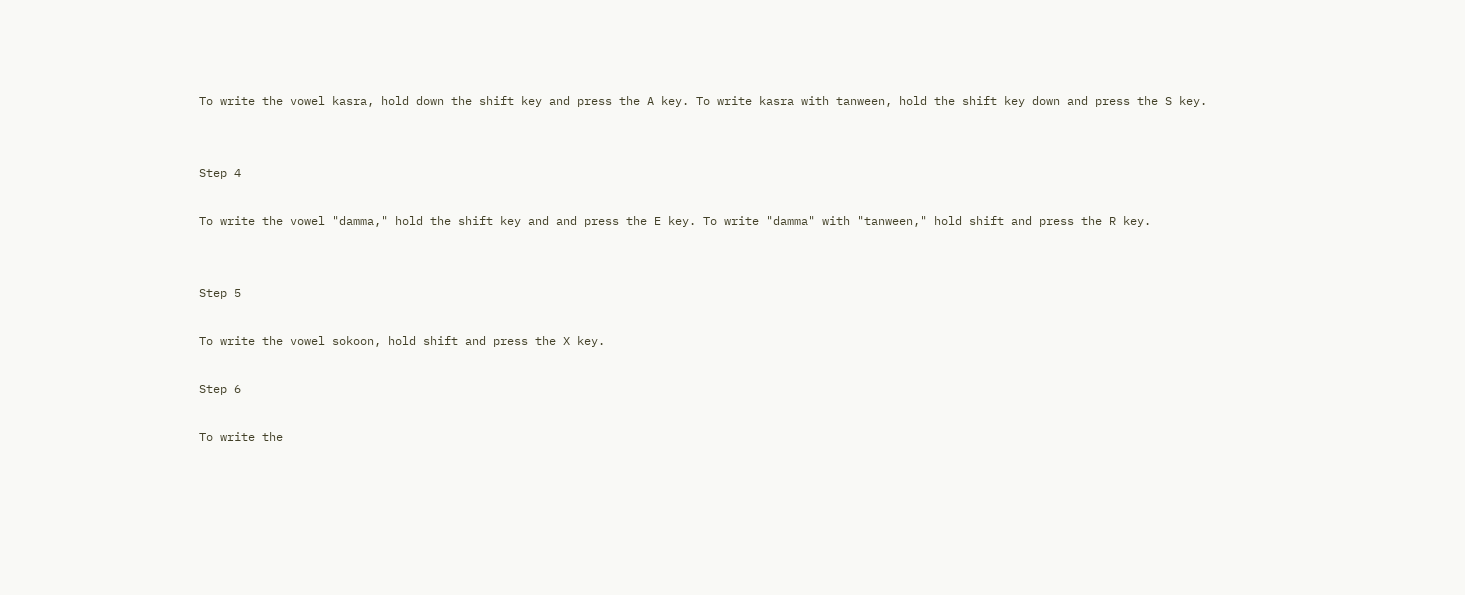To write the vowel kasra, hold down the shift key and press the A key. To write kasra with tanween, hold the shift key down and press the S key.


Step 4

To write the vowel "damma," hold the shift key and and press the E key. To write "damma" with "tanween," hold shift and press the R key.


Step 5

To write the vowel sokoon, hold shift and press the X key.

Step 6

To write the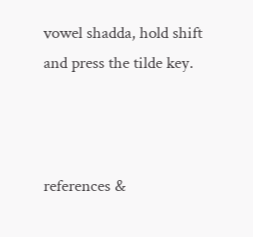vowel shadda, hold shift and press the tilde key.



references &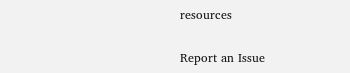resources

Report an Issue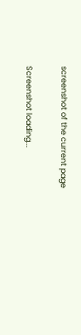screenshot of the current page

Screenshot loading...